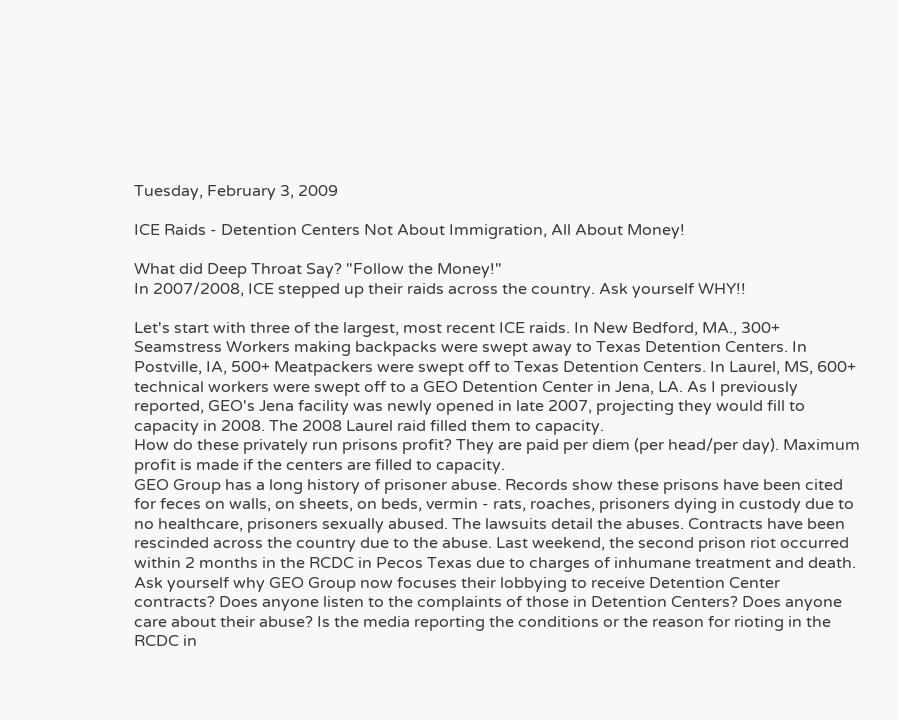Tuesday, February 3, 2009

ICE Raids - Detention Centers Not About Immigration, All About Money!

What did Deep Throat Say? "Follow the Money!"
In 2007/2008, ICE stepped up their raids across the country. Ask yourself WHY!!

Let's start with three of the largest, most recent ICE raids. In New Bedford, MA., 300+ Seamstress Workers making backpacks were swept away to Texas Detention Centers. In Postville, IA, 500+ Meatpackers were swept off to Texas Detention Centers. In Laurel, MS, 600+ technical workers were swept off to a GEO Detention Center in Jena, LA. As I previously reported, GEO's Jena facility was newly opened in late 2007, projecting they would fill to capacity in 2008. The 2008 Laurel raid filled them to capacity.
How do these privately run prisons profit? They are paid per diem (per head/per day). Maximum profit is made if the centers are filled to capacity.
GEO Group has a long history of prisoner abuse. Records show these prisons have been cited for feces on walls, on sheets, on beds, vermin - rats, roaches, prisoners dying in custody due to no healthcare, prisoners sexually abused. The lawsuits detail the abuses. Contracts have been rescinded across the country due to the abuse. Last weekend, the second prison riot occurred within 2 months in the RCDC in Pecos Texas due to charges of inhumane treatment and death.
Ask yourself why GEO Group now focuses their lobbying to receive Detention Center contracts? Does anyone listen to the complaints of those in Detention Centers? Does anyone care about their abuse? Is the media reporting the conditions or the reason for rioting in the RCDC in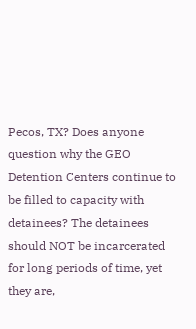Pecos, TX? Does anyone question why the GEO Detention Centers continue to be filled to capacity with detainees? The detainees should NOT be incarcerated for long periods of time, yet they are,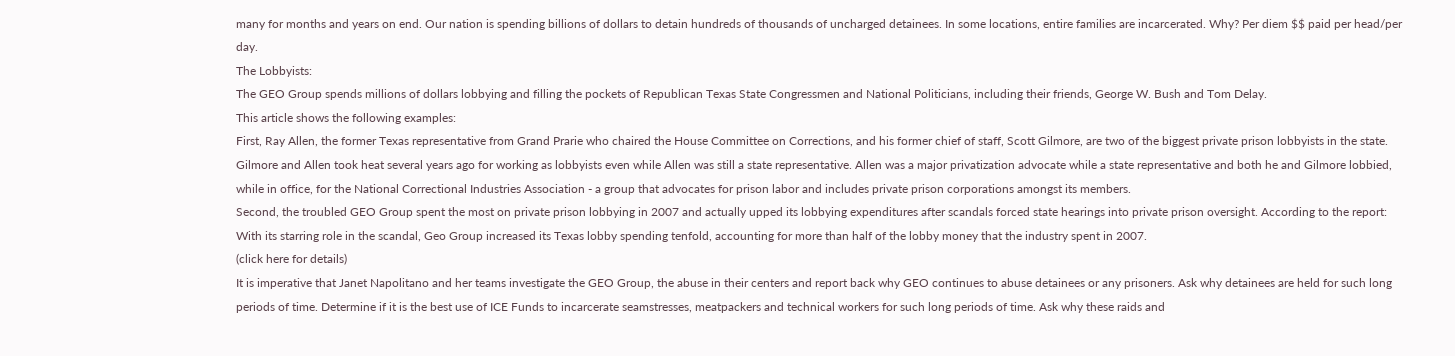many for months and years on end. Our nation is spending billions of dollars to detain hundreds of thousands of uncharged detainees. In some locations, entire families are incarcerated. Why? Per diem $$ paid per head/per day.
The Lobbyists:
The GEO Group spends millions of dollars lobbying and filling the pockets of Republican Texas State Congressmen and National Politicians, including their friends, George W. Bush and Tom Delay.
This article shows the following examples:
First, Ray Allen, the former Texas representative from Grand Prarie who chaired the House Committee on Corrections, and his former chief of staff, Scott Gilmore, are two of the biggest private prison lobbyists in the state. Gilmore and Allen took heat several years ago for working as lobbyists even while Allen was still a state representative. Allen was a major privatization advocate while a state representative and both he and Gilmore lobbied, while in office, for the National Correctional Industries Association - a group that advocates for prison labor and includes private prison corporations amongst its members.
Second, the troubled GEO Group spent the most on private prison lobbying in 2007 and actually upped its lobbying expenditures after scandals forced state hearings into private prison oversight. According to the report:
With its starring role in the scandal, Geo Group increased its Texas lobby spending tenfold, accounting for more than half of the lobby money that the industry spent in 2007.
(click here for details)
It is imperative that Janet Napolitano and her teams investigate the GEO Group, the abuse in their centers and report back why GEO continues to abuse detainees or any prisoners. Ask why detainees are held for such long periods of time. Determine if it is the best use of ICE Funds to incarcerate seamstresses, meatpackers and technical workers for such long periods of time. Ask why these raids and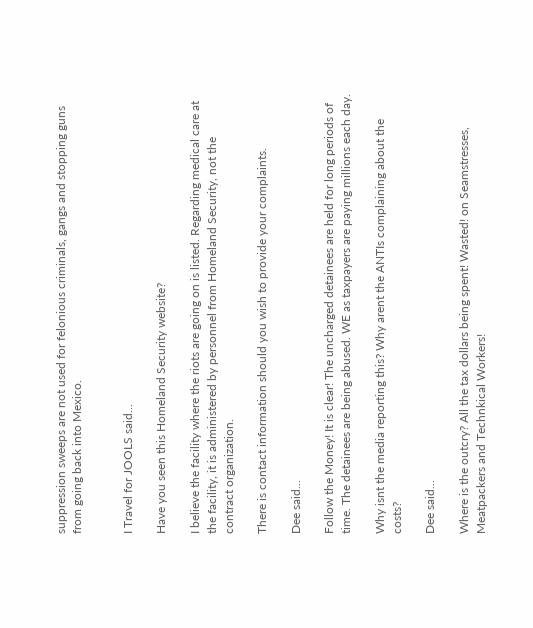suppression sweeps are not used for felonious criminals, gangs and stopping guns from going back into Mexico.


I Travel for JOOLS said...

Have you seen this Homeland Security website?

I believe the facility where the riots are going on is listed. Regarding medical care at the facility, it is administered by personnel from Homeland Security, not the contract organization.

There is contact information should you wish to provide your complaints.

Dee said...

Follow the Money! It is clear! The uncharged detainees are held for long periods of time. The detainees are being abused. WE as taxpayers are paying millions each day.

Why isnt the media reporting this? Why arent the ANTIs complaining about the costs?

Dee said...

Where is the outcry? All the tax dollars being spent! Wasted! on Seamstresses, Meatpackers and Technkical Workers!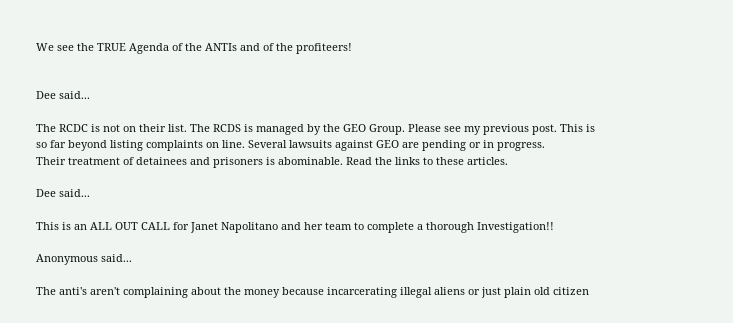We see the TRUE Agenda of the ANTIs and of the profiteers!


Dee said...

The RCDC is not on their list. The RCDS is managed by the GEO Group. Please see my previous post. This is so far beyond listing complaints on line. Several lawsuits against GEO are pending or in progress.
Their treatment of detainees and prisoners is abominable. Read the links to these articles.

Dee said...

This is an ALL OUT CALL for Janet Napolitano and her team to complete a thorough Investigation!!

Anonymous said...

The anti's aren't complaining about the money because incarcerating illegal aliens or just plain old citizen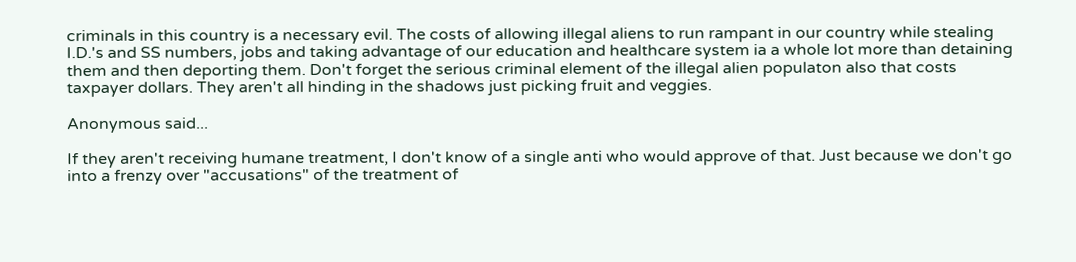criminals in this country is a necessary evil. The costs of allowing illegal aliens to run rampant in our country while stealing I.D.'s and SS numbers, jobs and taking advantage of our education and healthcare system ia a whole lot more than detaining them and then deporting them. Don't forget the serious criminal element of the illegal alien populaton also that costs taxpayer dollars. They aren't all hinding in the shadows just picking fruit and veggies.

Anonymous said...

If they aren't receiving humane treatment, I don't know of a single anti who would approve of that. Just because we don't go into a frenzy over "accusations" of the treatment of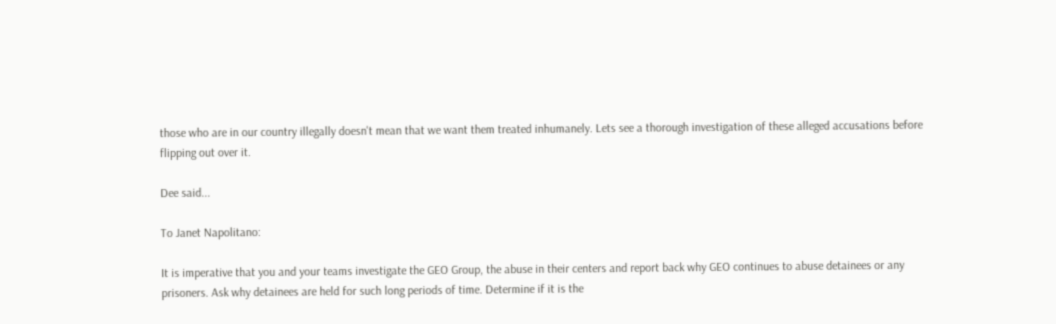those who are in our country illegally doesn't mean that we want them treated inhumanely. Lets see a thorough investigation of these alleged accusations before flipping out over it.

Dee said...

To Janet Napolitano:

It is imperative that you and your teams investigate the GEO Group, the abuse in their centers and report back why GEO continues to abuse detainees or any prisoners. Ask why detainees are held for such long periods of time. Determine if it is the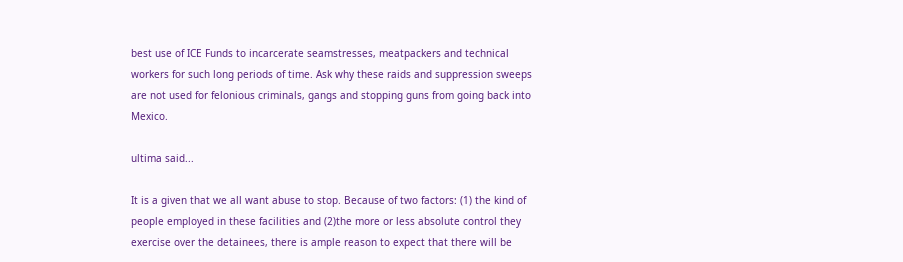best use of ICE Funds to incarcerate seamstresses, meatpackers and technical workers for such long periods of time. Ask why these raids and suppression sweeps are not used for felonious criminals, gangs and stopping guns from going back into Mexico.

ultima said...

It is a given that we all want abuse to stop. Because of two factors: (1) the kind of people employed in these facilities and (2)the more or less absolute control they exercise over the detainees, there is ample reason to expect that there will be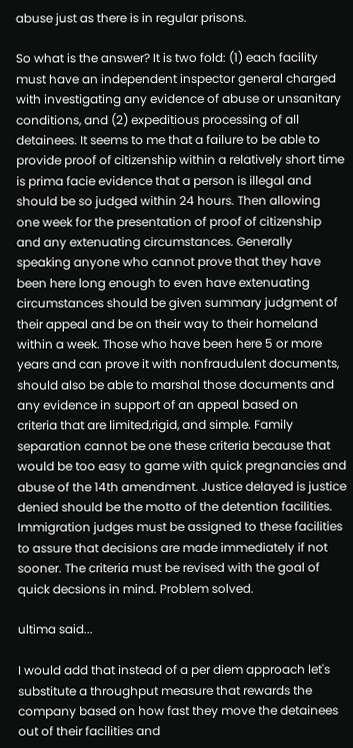abuse just as there is in regular prisons.

So what is the answer? It is two fold: (1) each facility must have an independent inspector general charged with investigating any evidence of abuse or unsanitary conditions, and (2) expeditious processing of all detainees. It seems to me that a failure to be able to provide proof of citizenship within a relatively short time is prima facie evidence that a person is illegal and should be so judged within 24 hours. Then allowing one week for the presentation of proof of citizenship and any extenuating circumstances. Generally speaking anyone who cannot prove that they have been here long enough to even have extenuating circumstances should be given summary judgment of their appeal and be on their way to their homeland within a week. Those who have been here 5 or more years and can prove it with nonfraudulent documents, should also be able to marshal those documents and any evidence in support of an appeal based on
criteria that are limited,rigid, and simple. Family separation cannot be one these criteria because that would be too easy to game with quick pregnancies and abuse of the 14th amendment. Justice delayed is justice denied should be the motto of the detention facilities. Immigration judges must be assigned to these facilities to assure that decisions are made immediately if not sooner. The criteria must be revised with the goal of quick decsions in mind. Problem solved.

ultima said...

I would add that instead of a per diem approach let's substitute a throughput measure that rewards the company based on how fast they move the detainees out of their facilities and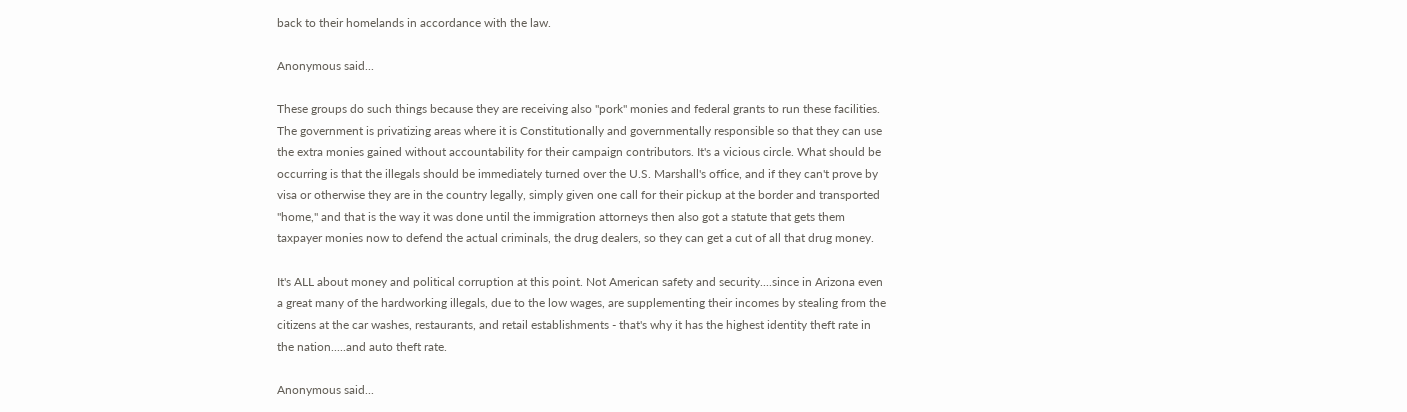back to their homelands in accordance with the law.

Anonymous said...

These groups do such things because they are receiving also "pork" monies and federal grants to run these facilities. The government is privatizing areas where it is Constitutionally and governmentally responsible so that they can use the extra monies gained without accountability for their campaign contributors. It's a vicious circle. What should be occurring is that the illegals should be immediately turned over the U.S. Marshall's office, and if they can't prove by visa or otherwise they are in the country legally, simply given one call for their pickup at the border and transported "home," and that is the way it was done until the immigration attorneys then also got a statute that gets them taxpayer monies now to defend the actual criminals, the drug dealers, so they can get a cut of all that drug money.

It's ALL about money and political corruption at this point. Not American safety and security....since in Arizona even a great many of the hardworking illegals, due to the low wages, are supplementing their incomes by stealing from the citizens at the car washes, restaurants, and retail establishments - that's why it has the highest identity theft rate in the nation.....and auto theft rate.

Anonymous said...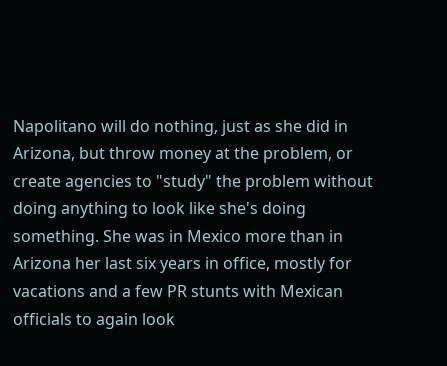Napolitano will do nothing, just as she did in Arizona, but throw money at the problem, or create agencies to "study" the problem without doing anything to look like she's doing something. She was in Mexico more than in Arizona her last six years in office, mostly for vacations and a few PR stunts with Mexican officials to again look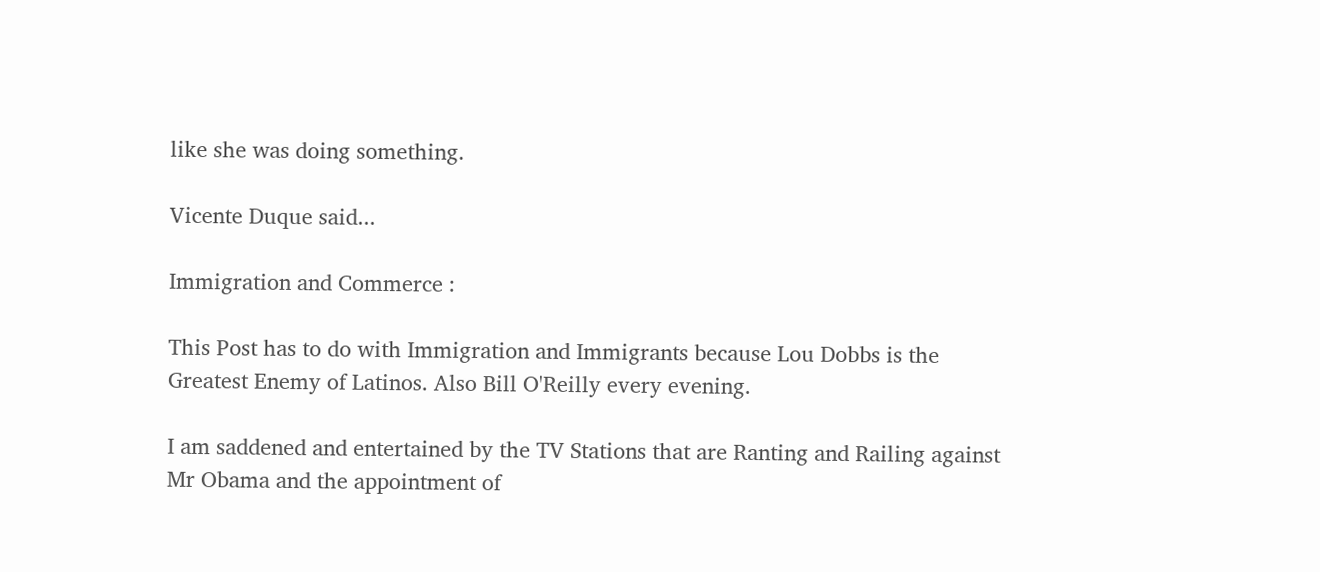like she was doing something.

Vicente Duque said...

Immigration and Commerce :

This Post has to do with Immigration and Immigrants because Lou Dobbs is the Greatest Enemy of Latinos. Also Bill O'Reilly every evening.

I am saddened and entertained by the TV Stations that are Ranting and Railing against Mr Obama and the appointment of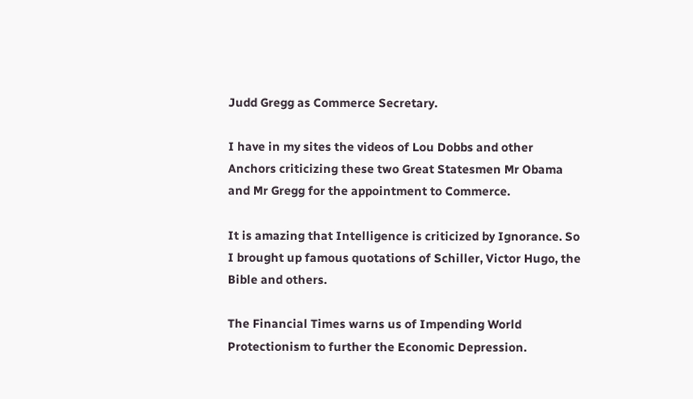Judd Gregg as Commerce Secretary.

I have in my sites the videos of Lou Dobbs and other Anchors criticizing these two Great Statesmen Mr Obama and Mr Gregg for the appointment to Commerce.

It is amazing that Intelligence is criticized by Ignorance. So I brought up famous quotations of Schiller, Victor Hugo, the Bible and others.

The Financial Times warns us of Impending World Protectionism to further the Economic Depression.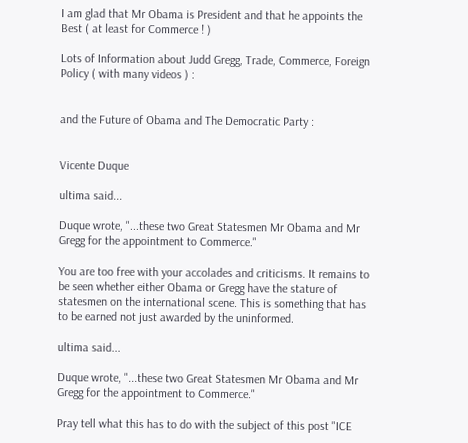I am glad that Mr Obama is President and that he appoints the Best ( at least for Commerce ! )

Lots of Information about Judd Gregg, Trade, Commerce, Foreign Policy ( with many videos ) :


and the Future of Obama and The Democratic Party :


Vicente Duque

ultima said...

Duque wrote, "...these two Great Statesmen Mr Obama and Mr Gregg for the appointment to Commerce."

You are too free with your accolades and criticisms. It remains to be seen whether either Obama or Gregg have the stature of statesmen on the international scene. This is something that has to be earned not just awarded by the uninformed.

ultima said...

Duque wrote, "...these two Great Statesmen Mr Obama and Mr Gregg for the appointment to Commerce."

Pray tell what this has to do with the subject of this post "ICE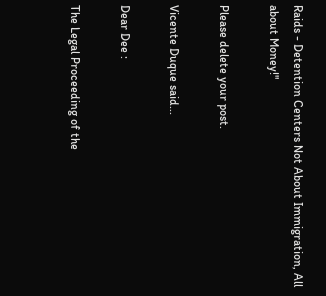Raids - Detention Centers Not About Immigration, All about Money!"

Please delete your post.

Vicente Duque said...

Dear Dee :

The Legal Proceeding of the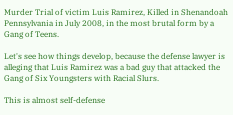Murder Trial of victim Luis Ramirez, Killed in Shenandoah Pennsylvania in July 2008, in the most brutal form by a Gang of Teens.

Let's see how things develop, because the defense lawyer is alleging that Luis Ramirez was a bad guy that attacked the Gang of Six Youngsters with Racial Slurs.

This is almost self-defense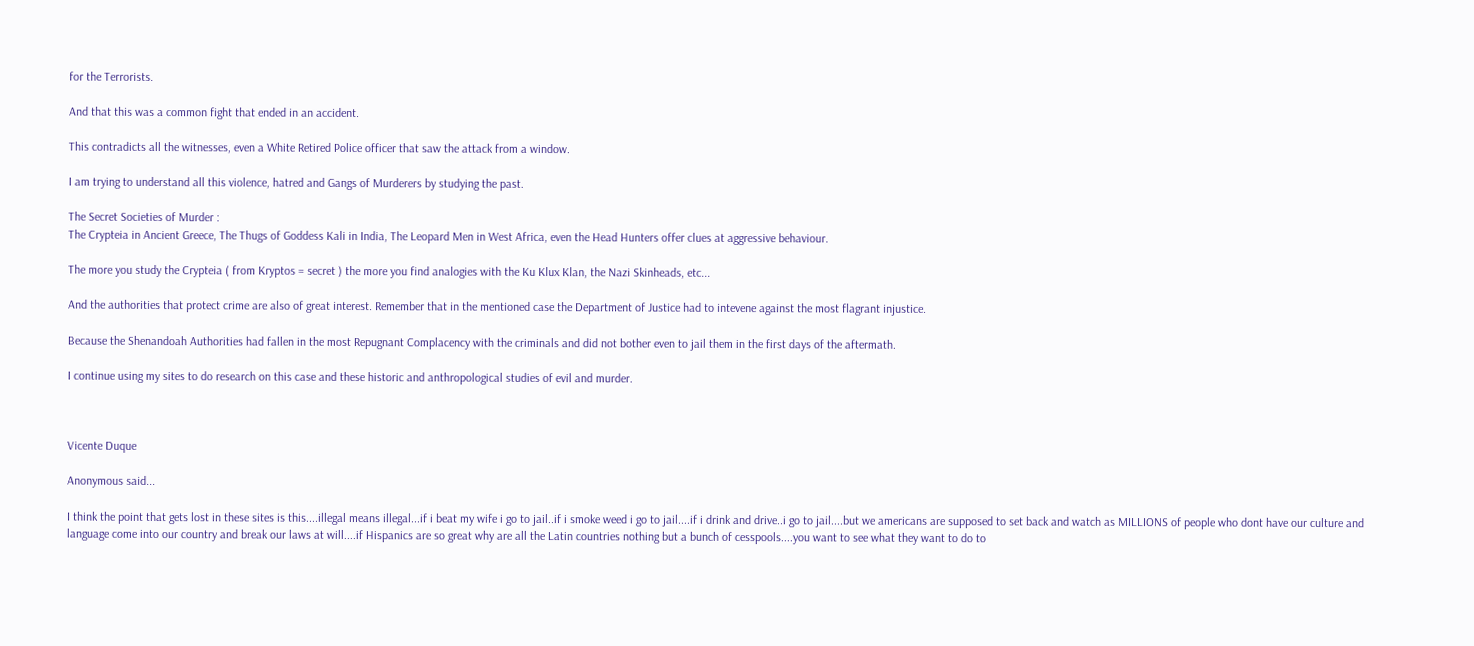for the Terrorists.

And that this was a common fight that ended in an accident.

This contradicts all the witnesses, even a White Retired Police officer that saw the attack from a window.

I am trying to understand all this violence, hatred and Gangs of Murderers by studying the past.

The Secret Societies of Murder :
The Crypteia in Ancient Greece, The Thugs of Goddess Kali in India, The Leopard Men in West Africa, even the Head Hunters offer clues at aggressive behaviour.

The more you study the Crypteia ( from Kryptos = secret ) the more you find analogies with the Ku Klux Klan, the Nazi Skinheads, etc...

And the authorities that protect crime are also of great interest. Remember that in the mentioned case the Department of Justice had to intevene against the most flagrant injustice.

Because the Shenandoah Authorities had fallen in the most Repugnant Complacency with the criminals and did not bother even to jail them in the first days of the aftermath.

I continue using my sites to do research on this case and these historic and anthropological studies of evil and murder.



Vicente Duque

Anonymous said...

I think the point that gets lost in these sites is this....illegal means illegal...if i beat my wife i go to jail..if i smoke weed i go to jail....if i drink and drive..i go to jail....but we americans are supposed to set back and watch as MILLIONS of people who dont have our culture and language come into our country and break our laws at will....if Hispanics are so great why are all the Latin countries nothing but a bunch of cesspools....you want to see what they want to do to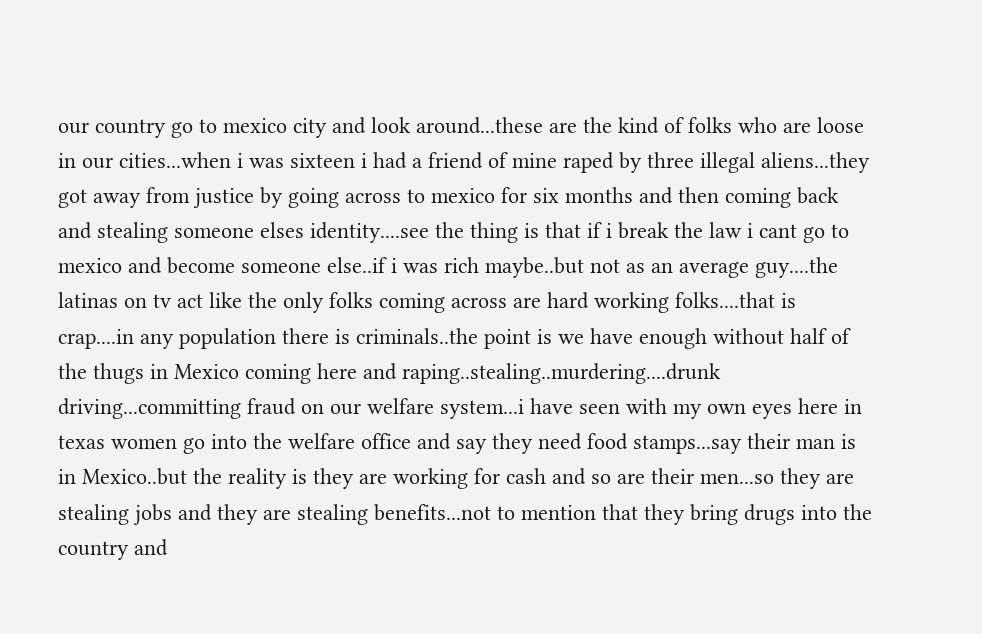our country go to mexico city and look around...these are the kind of folks who are loose in our cities...when i was sixteen i had a friend of mine raped by three illegal aliens...they got away from justice by going across to mexico for six months and then coming back and stealing someone elses identity....see the thing is that if i break the law i cant go to mexico and become someone else..if i was rich maybe..but not as an average guy....the latinas on tv act like the only folks coming across are hard working folks....that is crap....in any population there is criminals..the point is we have enough without half of the thugs in Mexico coming here and raping..stealing..murdering....drunk driving...committing fraud on our welfare system...i have seen with my own eyes here in texas women go into the welfare office and say they need food stamps...say their man is in Mexico..but the reality is they are working for cash and so are their men...so they are stealing jobs and they are stealing benefits...not to mention that they bring drugs into the country and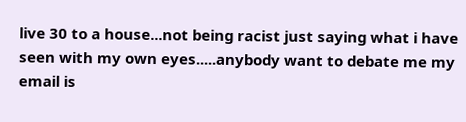live 30 to a house...not being racist just saying what i have seen with my own eyes.....anybody want to debate me my email is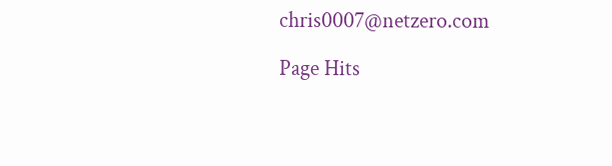chris0007@netzero.com

Page Hits